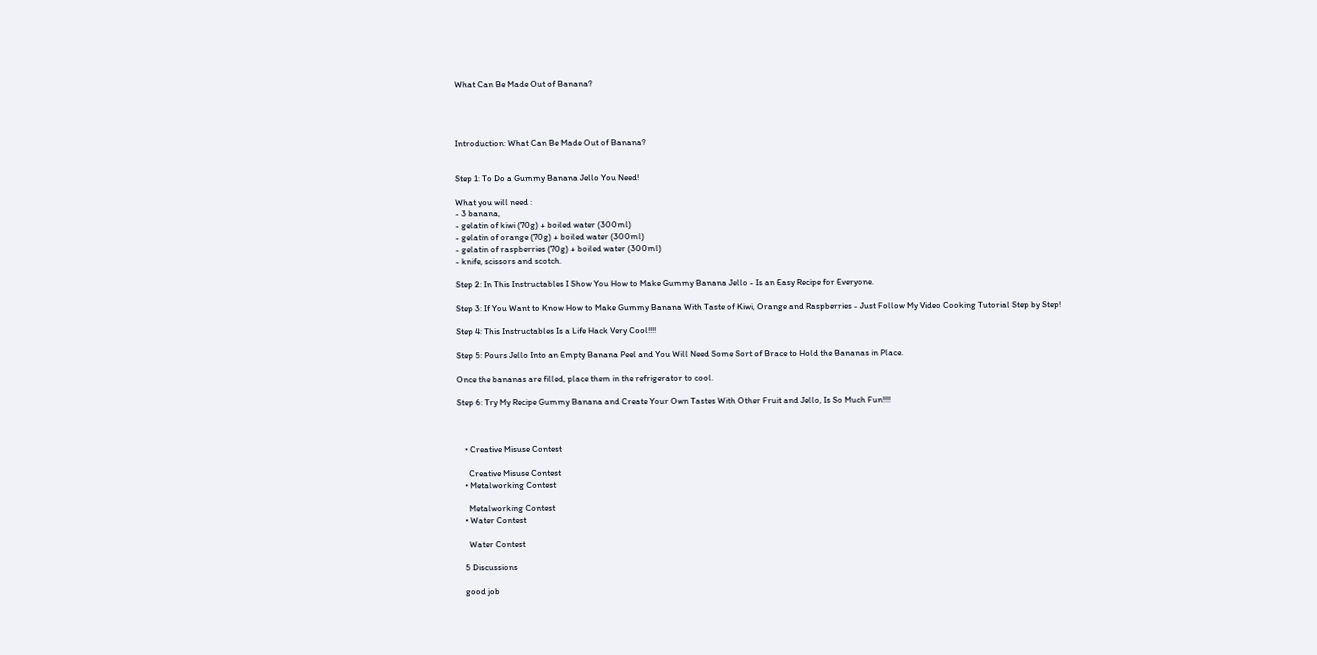What Can Be Made Out of Banana?




Introduction: What Can Be Made Out of Banana?


Step 1: To Do a Gummy Banana Jello You Need!

What you will need :
- 3 banana,
- gelatin of kiwi (70g) + boiled water (300ml)
- gelatin of orange (70g) + boiled water (300ml)
- gelatin of raspberries (70g) + boiled water (300ml)
- knife, scissors and scotch.

Step 2: In This Instructables I Show You How to Make Gummy Banana Jello - Is an Easy Recipe for Everyone.

Step 3: If You Want to Know How to Make Gummy Banana With Taste of Kiwi, Orange and Raspberries - Just Follow My Video Cooking Tutorial Step by Step!

Step 4: This Instructables Is a Life Hack Very Cool!!!!

Step 5: Pours Jello Into an Empty Banana Peel and You Will Need Some Sort of Brace to Hold the Bananas in Place.

Once the bananas are filled, place them in the refrigerator to cool.

Step 6: Try My Recipe Gummy Banana and Create Your Own Tastes With Other Fruit and Jello, Is So Much Fun!!!!



    • Creative Misuse Contest

      Creative Misuse Contest
    • Metalworking Contest

      Metalworking Contest
    • Water Contest

      Water Contest

    5 Discussions

    good job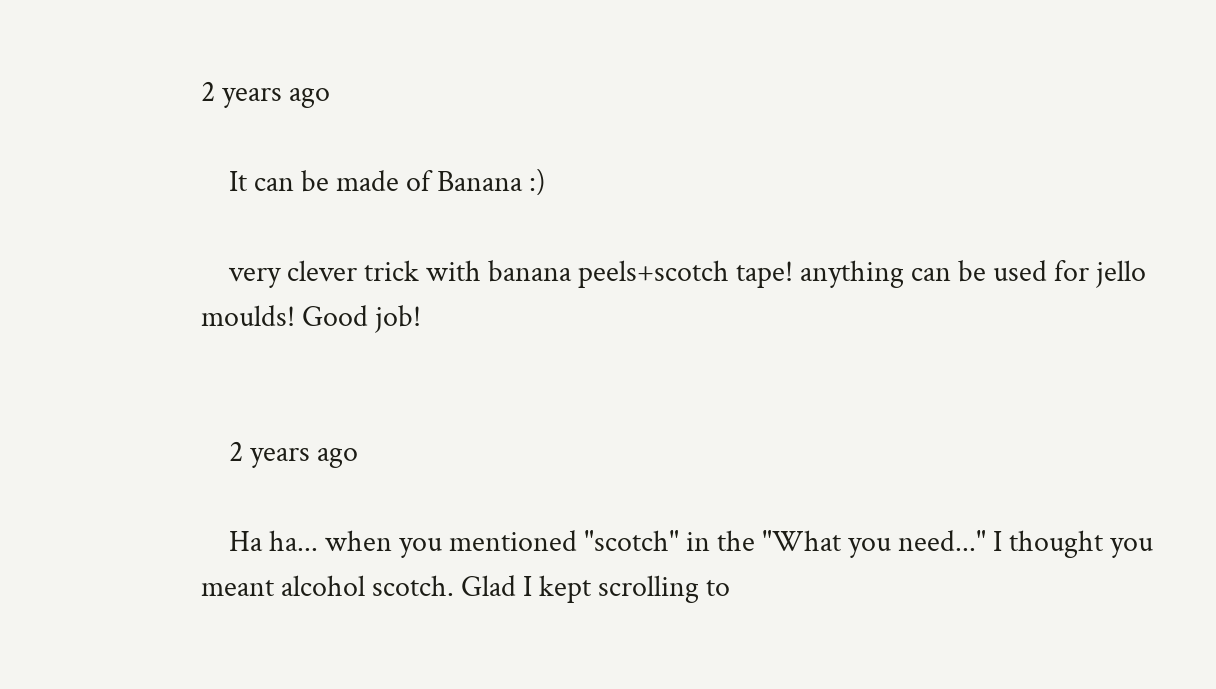2 years ago

    It can be made of Banana :)

    very clever trick with banana peels+scotch tape! anything can be used for jello moulds! Good job!


    2 years ago

    Ha ha... when you mentioned "scotch" in the "What you need..." I thought you meant alcohol scotch. Glad I kept scrolling to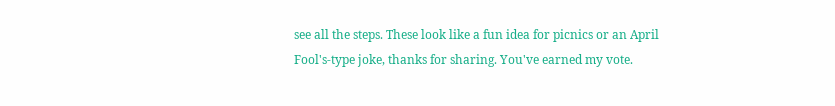see all the steps. These look like a fun idea for picnics or an April Fool's-type joke, thanks for sharing. You've earned my vote.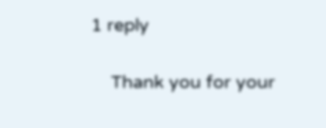1 reply

    Thank you for your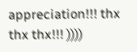appreciation!!! thx thx thx!!! ))))